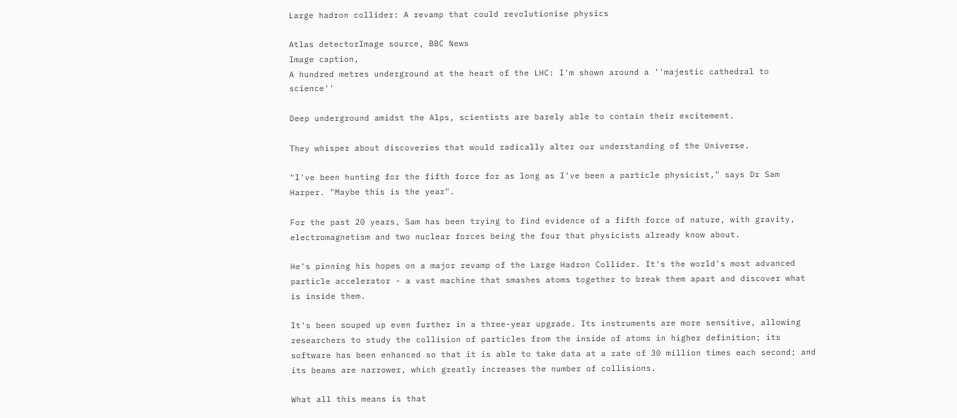Large hadron collider: A revamp that could revolutionise physics

Atlas detectorImage source, BBC News
Image caption,
A hundred metres underground at the heart of the LHC: I'm shown around a ''majestic cathedral to science''

Deep underground amidst the Alps, scientists are barely able to contain their excitement.

They whisper about discoveries that would radically alter our understanding of the Universe.

"I've been hunting for the fifth force for as long as I've been a particle physicist," says Dr Sam Harper. "Maybe this is the year".

For the past 20 years, Sam has been trying to find evidence of a fifth force of nature, with gravity, electromagnetism and two nuclear forces being the four that physicists already know about.

He's pinning his hopes on a major revamp of the Large Hadron Collider. It's the world's most advanced particle accelerator - a vast machine that smashes atoms together to break them apart and discover what is inside them.

It's been souped up even further in a three-year upgrade. Its instruments are more sensitive, allowing researchers to study the collision of particles from the inside of atoms in higher definition; its software has been enhanced so that it is able to take data at a rate of 30 million times each second; and its beams are narrower, which greatly increases the number of collisions.

What all this means is that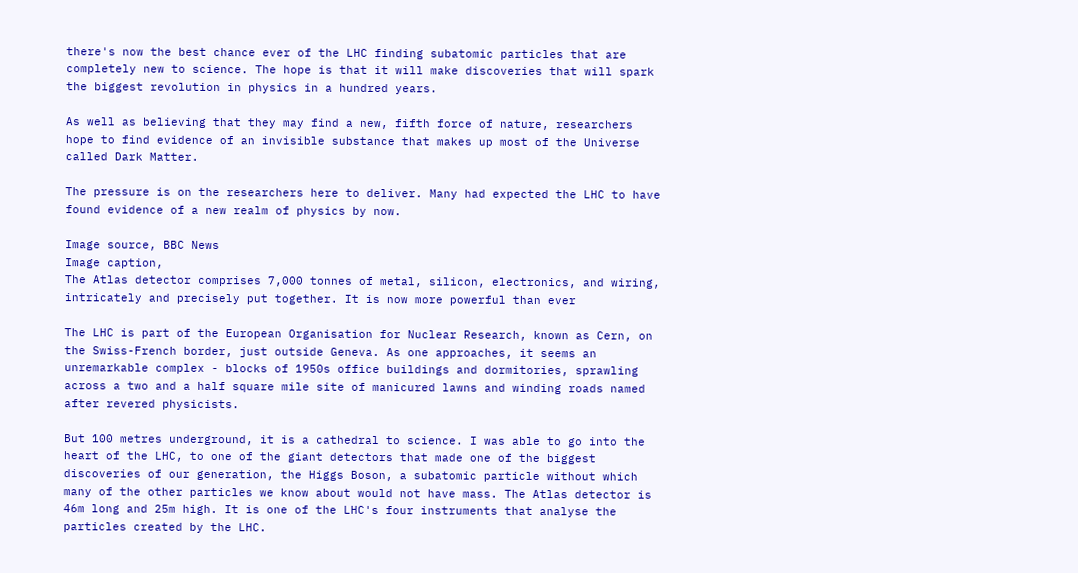there's now the best chance ever of the LHC finding subatomic particles that are completely new to science. The hope is that it will make discoveries that will spark the biggest revolution in physics in a hundred years.

As well as believing that they may find a new, fifth force of nature, researchers hope to find evidence of an invisible substance that makes up most of the Universe called Dark Matter.

The pressure is on the researchers here to deliver. Many had expected the LHC to have found evidence of a new realm of physics by now.

Image source, BBC News
Image caption,
The Atlas detector comprises 7,000 tonnes of metal, silicon, electronics, and wiring, intricately and precisely put together. It is now more powerful than ever

The LHC is part of the European Organisation for Nuclear Research, known as Cern, on the Swiss-French border, just outside Geneva. As one approaches, it seems an unremarkable complex - blocks of 1950s office buildings and dormitories, sprawling across a two and a half square mile site of manicured lawns and winding roads named after revered physicists.

But 100 metres underground, it is a cathedral to science. I was able to go into the heart of the LHC, to one of the giant detectors that made one of the biggest discoveries of our generation, the Higgs Boson, a subatomic particle without which many of the other particles we know about would not have mass. The Atlas detector is 46m long and 25m high. It is one of the LHC's four instruments that analyse the particles created by the LHC.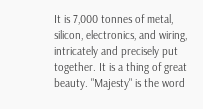It is 7,000 tonnes of metal, silicon, electronics, and wiring, intricately and precisely put together. It is a thing of great beauty. "Majesty" is the word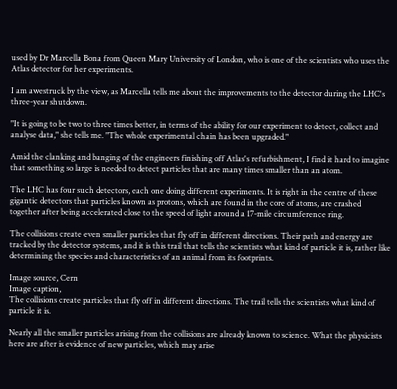used by Dr Marcella Bona from Queen Mary University of London, who is one of the scientists who uses the Atlas detector for her experiments.

I am awestruck by the view, as Marcella tells me about the improvements to the detector during the LHC's three-year shutdown.

"It is going to be two to three times better, in terms of the ability for our experiment to detect, collect and analyse data," she tells me. "The whole experimental chain has been upgraded."

Amid the clanking and banging of the engineers finishing off Atlas's refurbishment, I find it hard to imagine that something so large is needed to detect particles that are many times smaller than an atom.

The LHC has four such detectors, each one doing different experiments. It is right in the centre of these gigantic detectors that particles known as protons, which are found in the core of atoms, are crashed together after being accelerated close to the speed of light around a 17-mile circumference ring.

The collisions create even smaller particles that fly off in different directions. Their path and energy are tracked by the detector systems, and it is this trail that tells the scientists what kind of particle it is, rather like determining the species and characteristics of an animal from its footprints.

Image source, Cern
Image caption,
The collisions create particles that fly off in different directions. The trail tells the scientists what kind of particle it is.

Nearly all the smaller particles arising from the collisions are already known to science. What the physicists here are after is evidence of new particles, which may arise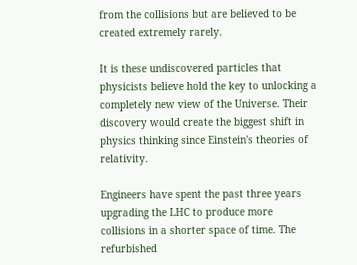from the collisions but are believed to be created extremely rarely.

It is these undiscovered particles that physicists believe hold the key to unlocking a completely new view of the Universe. Their discovery would create the biggest shift in physics thinking since Einstein's theories of relativity.

Engineers have spent the past three years upgrading the LHC to produce more collisions in a shorter space of time. The refurbished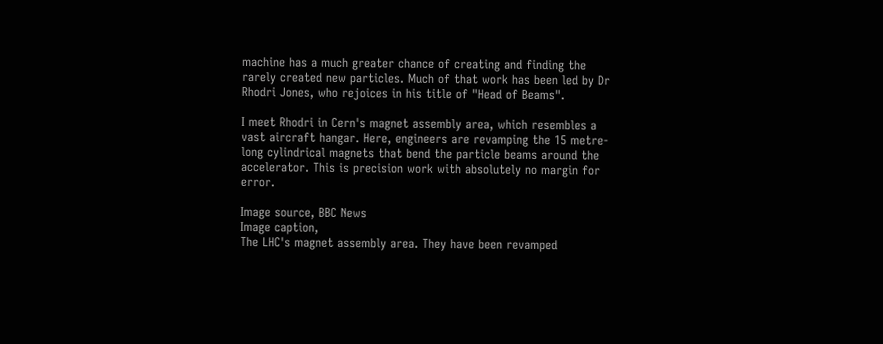machine has a much greater chance of creating and finding the rarely created new particles. Much of that work has been led by Dr Rhodri Jones, who rejoices in his title of "Head of Beams".

I meet Rhodri in Cern's magnet assembly area, which resembles a vast aircraft hangar. Here, engineers are revamping the 15 metre-long cylindrical magnets that bend the particle beams around the accelerator. This is precision work with absolutely no margin for error.

Image source, BBC News
Image caption,
The LHC's magnet assembly area. They have been revamped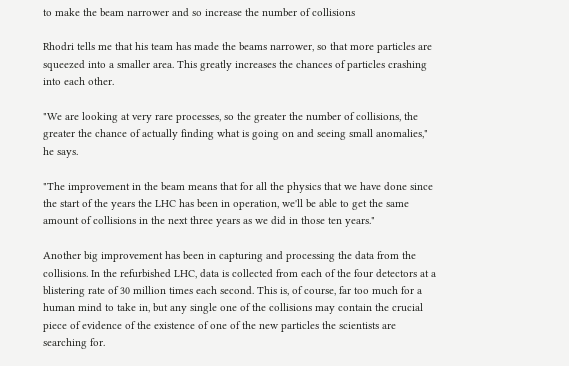to make the beam narrower and so increase the number of collisions

Rhodri tells me that his team has made the beams narrower, so that more particles are squeezed into a smaller area. This greatly increases the chances of particles crashing into each other.

"We are looking at very rare processes, so the greater the number of collisions, the greater the chance of actually finding what is going on and seeing small anomalies," he says.

"The improvement in the beam means that for all the physics that we have done since the start of the years the LHC has been in operation, we'll be able to get the same amount of collisions in the next three years as we did in those ten years."

Another big improvement has been in capturing and processing the data from the collisions. In the refurbished LHC, data is collected from each of the four detectors at a blistering rate of 30 million times each second. This is, of course, far too much for a human mind to take in, but any single one of the collisions may contain the crucial piece of evidence of the existence of one of the new particles the scientists are searching for.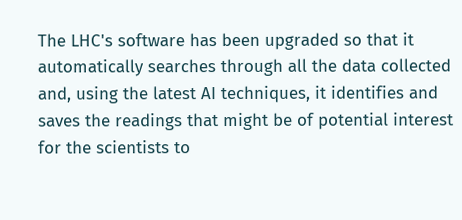The LHC's software has been upgraded so that it automatically searches through all the data collected and, using the latest AI techniques, it identifies and saves the readings that might be of potential interest for the scientists to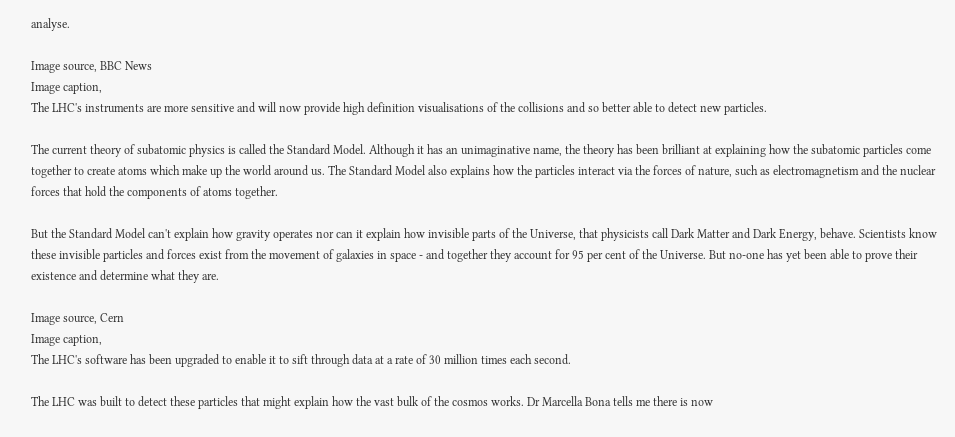analyse.

Image source, BBC News
Image caption,
The LHC's instruments are more sensitive and will now provide high definition visualisations of the collisions and so better able to detect new particles.

The current theory of subatomic physics is called the Standard Model. Although it has an unimaginative name, the theory has been brilliant at explaining how the subatomic particles come together to create atoms which make up the world around us. The Standard Model also explains how the particles interact via the forces of nature, such as electromagnetism and the nuclear forces that hold the components of atoms together.

But the Standard Model can't explain how gravity operates nor can it explain how invisible parts of the Universe, that physicists call Dark Matter and Dark Energy, behave. Scientists know these invisible particles and forces exist from the movement of galaxies in space - and together they account for 95 per cent of the Universe. But no-one has yet been able to prove their existence and determine what they are.

Image source, Cern
Image caption,
The LHC's software has been upgraded to enable it to sift through data at a rate of 30 million times each second.

The LHC was built to detect these particles that might explain how the vast bulk of the cosmos works. Dr Marcella Bona tells me there is now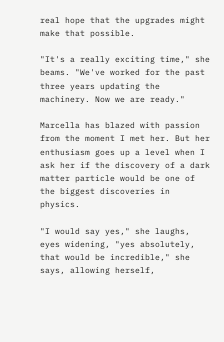real hope that the upgrades might make that possible.

"It's a really exciting time," she beams. "We've worked for the past three years updating the machinery. Now we are ready."

Marcella has blazed with passion from the moment I met her. But her enthusiasm goes up a level when I ask her if the discovery of a dark matter particle would be one of the biggest discoveries in physics.

"I would say yes," she laughs, eyes widening, "yes absolutely, that would be incredible," she says, allowing herself,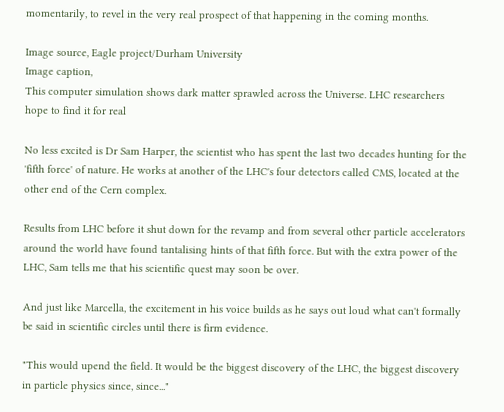momentarily, to revel in the very real prospect of that happening in the coming months.

Image source, Eagle project/Durham University
Image caption,
This computer simulation shows dark matter sprawled across the Universe. LHC researchers hope to find it for real

No less excited is Dr Sam Harper, the scientist who has spent the last two decades hunting for the 'fifth force' of nature. He works at another of the LHC's four detectors called CMS, located at the other end of the Cern complex.

Results from LHC before it shut down for the revamp and from several other particle accelerators around the world have found tantalising hints of that fifth force. But with the extra power of the LHC, Sam tells me that his scientific quest may soon be over.

And just like Marcella, the excitement in his voice builds as he says out loud what can't formally be said in scientific circles until there is firm evidence.

"This would upend the field. It would be the biggest discovery of the LHC, the biggest discovery in particle physics since, since..."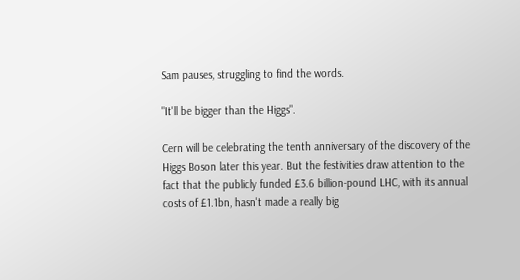Sam pauses, struggling to find the words.

"It'll be bigger than the Higgs".

Cern will be celebrating the tenth anniversary of the discovery of the Higgs Boson later this year. But the festivities draw attention to the fact that the publicly funded £3.6 billion-pound LHC, with its annual costs of £1.1bn, hasn't made a really big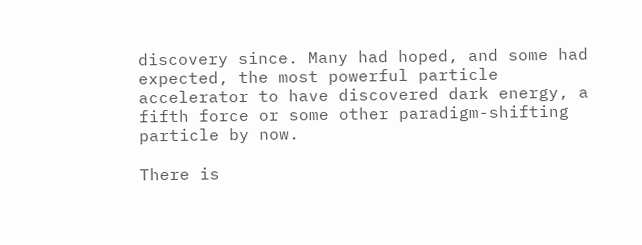discovery since. Many had hoped, and some had expected, the most powerful particle accelerator to have discovered dark energy, a fifth force or some other paradigm-shifting particle by now.

There is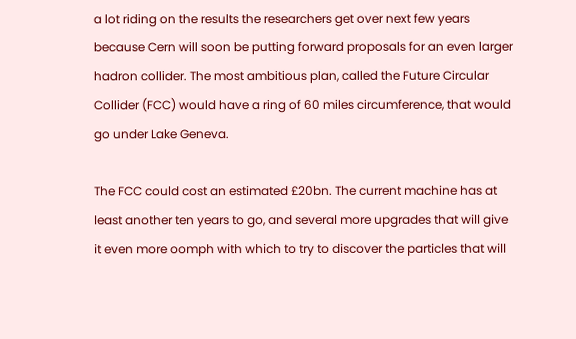a lot riding on the results the researchers get over next few years because Cern will soon be putting forward proposals for an even larger hadron collider. The most ambitious plan, called the Future Circular Collider (FCC) would have a ring of 60 miles circumference, that would go under Lake Geneva.

The FCC could cost an estimated £20bn. The current machine has at least another ten years to go, and several more upgrades that will give it even more oomph with which to try to discover the particles that will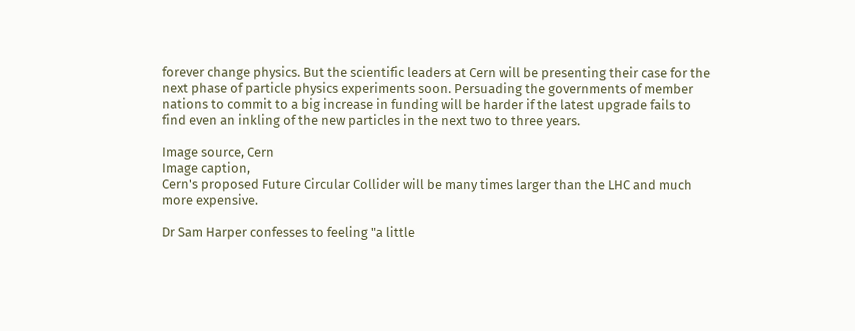forever change physics. But the scientific leaders at Cern will be presenting their case for the next phase of particle physics experiments soon. Persuading the governments of member nations to commit to a big increase in funding will be harder if the latest upgrade fails to find even an inkling of the new particles in the next two to three years.

Image source, Cern
Image caption,
Cern's proposed Future Circular Collider will be many times larger than the LHC and much more expensive.

Dr Sam Harper confesses to feeling "a little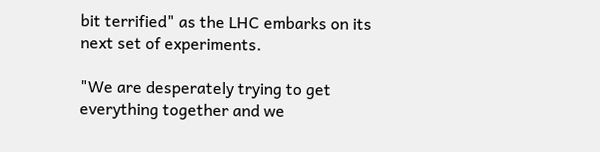bit terrified" as the LHC embarks on its next set of experiments.

"We are desperately trying to get everything together and we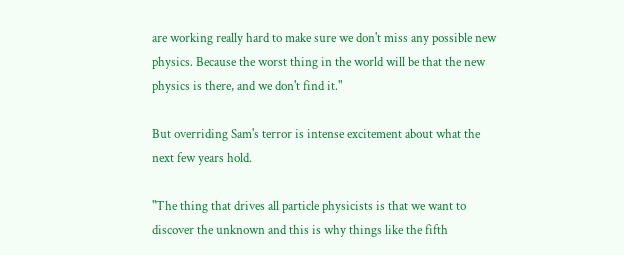are working really hard to make sure we don't miss any possible new physics. Because the worst thing in the world will be that the new physics is there, and we don't find it."

But overriding Sam's terror is intense excitement about what the next few years hold.

"The thing that drives all particle physicists is that we want to discover the unknown and this is why things like the fifth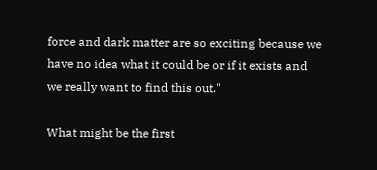force and dark matter are so exciting because we have no idea what it could be or if it exists and we really want to find this out."

What might be the first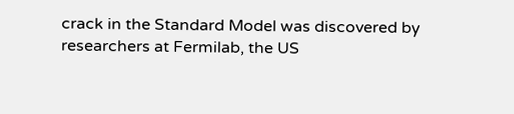crack in the Standard Model was discovered by researchers at Fermilab, the US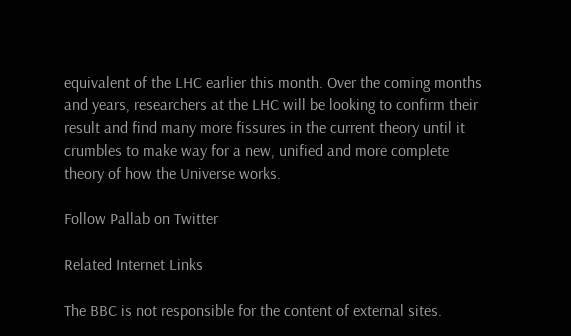equivalent of the LHC earlier this month. Over the coming months and years, researchers at the LHC will be looking to confirm their result and find many more fissures in the current theory until it crumbles to make way for a new, unified and more complete theory of how the Universe works.

Follow Pallab on Twitter

Related Internet Links

The BBC is not responsible for the content of external sites.